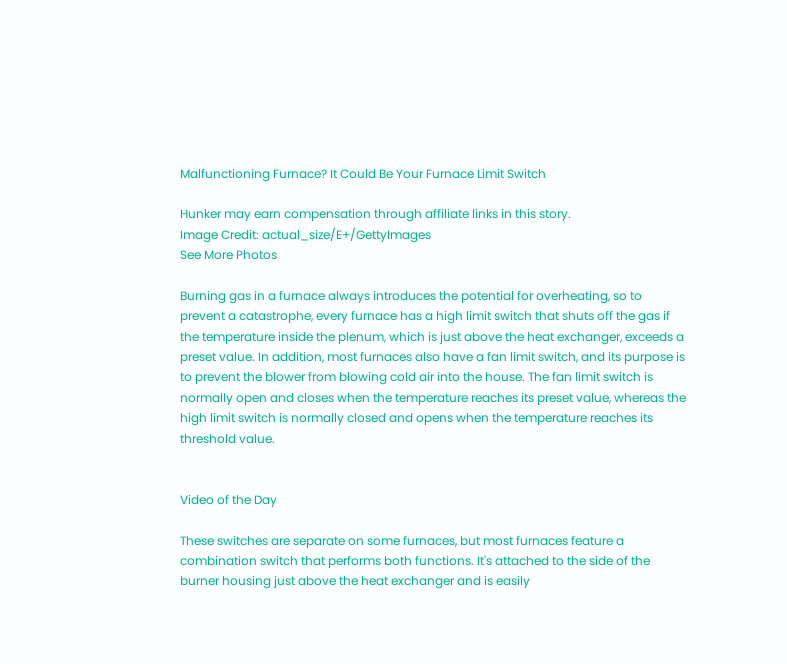Malfunctioning Furnace? It Could Be Your Furnace Limit Switch

Hunker may earn compensation through affiliate links in this story.
Image Credit: actual_size/E+/GettyImages
See More Photos

Burning gas in a furnace always introduces the potential for overheating, so to prevent a catastrophe, every furnace has a high limit switch that shuts off the gas if the temperature inside the plenum, which is just above the heat exchanger, exceeds a preset value. In addition, most furnaces also have a fan limit switch, and its purpose is to prevent the blower from blowing cold air into the house. The fan limit switch is normally open and closes when the temperature reaches its preset value, whereas the high limit switch is normally closed and opens when the temperature reaches its threshold value.


Video of the Day

These switches are separate on some furnaces, but most furnaces feature a combination switch that performs both functions. It's attached to the side of the burner housing just above the heat exchanger and is easily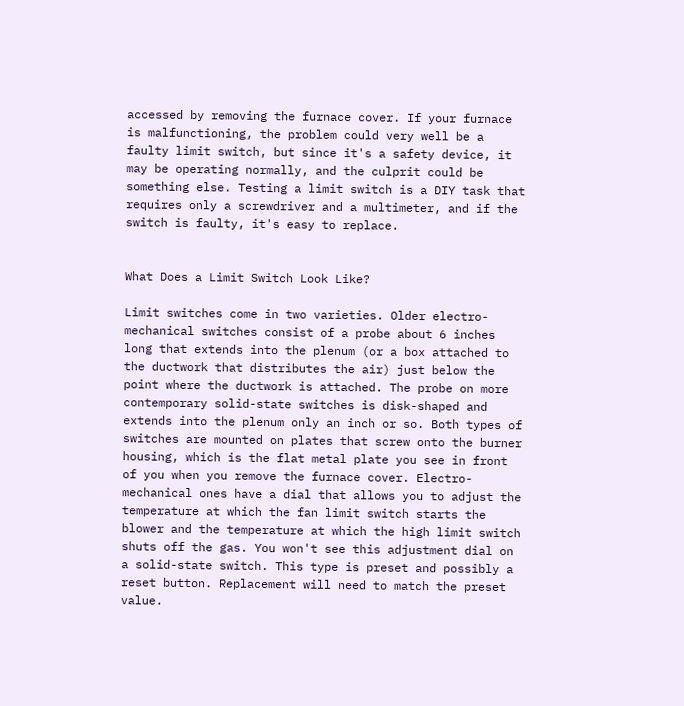accessed by removing the furnace cover. If your furnace is malfunctioning, the problem could very well be a faulty limit switch, but since it's a safety device, it may be operating normally, and the culprit could be something else. Testing a limit switch is a DIY task that requires only a screwdriver and a multimeter, and if the switch is faulty, it's easy to replace.


What Does a Limit Switch Look Like?

Limit switches come in two varieties. Older electro-mechanical switches consist of a probe about 6 inches long that extends into the plenum (or a box attached to the ductwork that distributes the air) just below the point where the ductwork is attached. The probe on more contemporary solid-state switches is disk-shaped and extends into the plenum only an inch or so. Both types of switches are mounted on plates that screw onto the burner housing, which is the flat metal plate you see in front of you when you remove the furnace cover. Electro-mechanical ones have a dial that allows you to adjust the temperature at which the fan limit switch starts the blower and the temperature at which the high limit switch shuts off the gas. You won't see this adjustment dial on a solid-state switch. This type is preset and possibly a reset button. Replacement will need to match the preset value.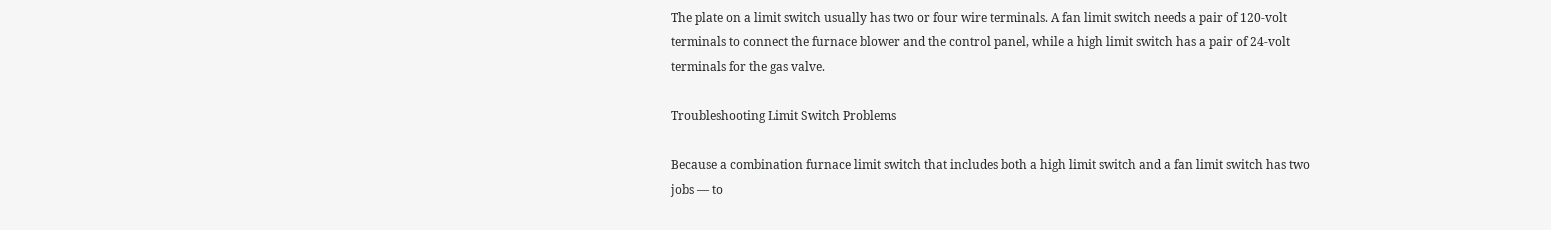The plate on a limit switch usually has two or four wire terminals. A fan limit switch needs a pair of 120-volt terminals to connect the furnace blower and the control panel, while a high limit switch has a pair of 24-volt terminals for the gas valve.

Troubleshooting Limit Switch Problems

Because a combination furnace limit switch that includes both a high limit switch and a fan limit switch has two jobs — to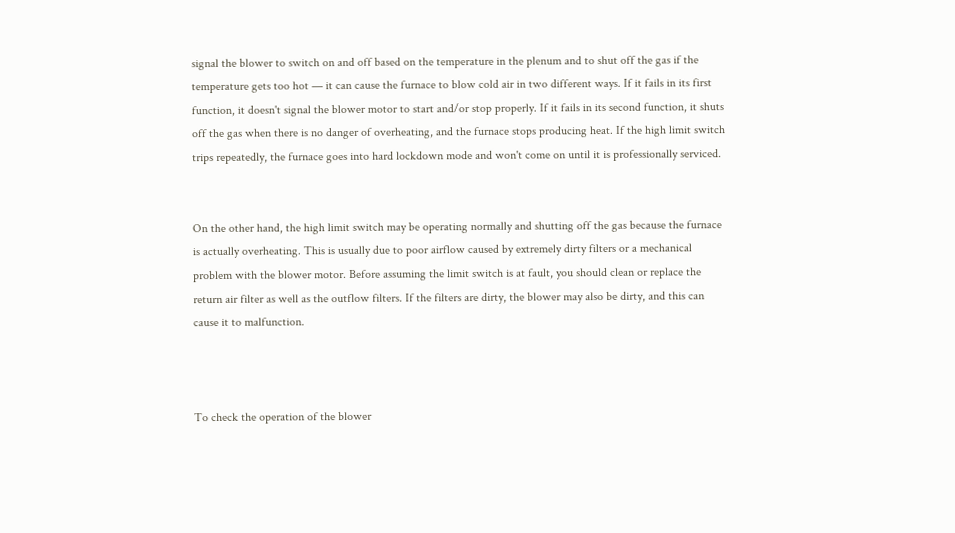signal the blower to switch on and off based on the temperature in the plenum and to shut off the gas if the temperature gets too hot — it can cause the furnace to blow cold air in two different ways. If it fails in its first function, it doesn't signal the blower motor to start and/or stop properly. If it fails in its second function, it shuts off the gas when there is no danger of overheating, and the furnace stops producing heat. If the high limit switch trips repeatedly, the furnace goes into hard lockdown mode and won't come on until it is professionally serviced.


On the other hand, the high limit switch may be operating normally and shutting off the gas because the furnace is actually overheating. This is usually due to poor airflow caused by extremely dirty filters or a mechanical problem with the blower motor. Before assuming the limit switch is at fault, you should clean or replace the return air filter as well as the outflow filters. If the filters are dirty, the blower may also be dirty, and this can cause it to malfunction.



To check the operation of the blower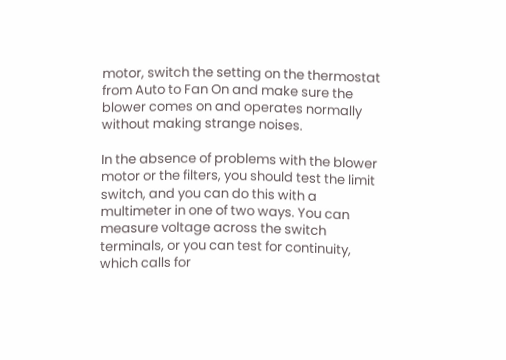motor, switch the setting on the thermostat from Auto to Fan On and make sure the blower comes on and operates normally without making strange noises.

In the absence of problems with the blower motor or the filters, you should test the limit switch, and you can do this with a multimeter in one of two ways. You can measure voltage across the switch terminals, or you can test for continuity, which calls for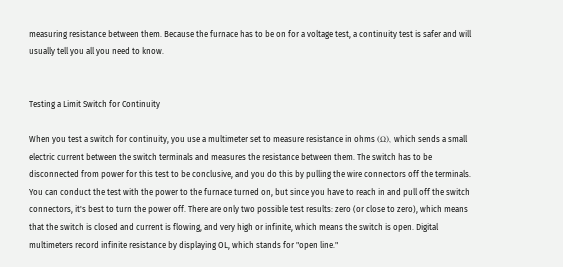measuring resistance between them. Because the furnace has to be on for a voltage test, a continuity test is safer and will usually tell you all you need to know.


Testing a Limit Switch for Continuity

When you test a switch for continuity, you use a multimeter set to measure resistance in ohms (Ω), which sends a small electric current between the switch terminals and measures the resistance between them. The switch has to be disconnected from power for this test to be conclusive, and you do this by pulling the wire connectors off the terminals. You can conduct the test with the power to the furnace turned on, but since you have to reach in and pull off the switch connectors, it's best to turn the power off. There are only two possible test results: zero (or close to zero), which means that the switch is closed and current is flowing, and very high or infinite, which means the switch is open. Digital multimeters record infinite resistance by displaying OL, which stands for "open line."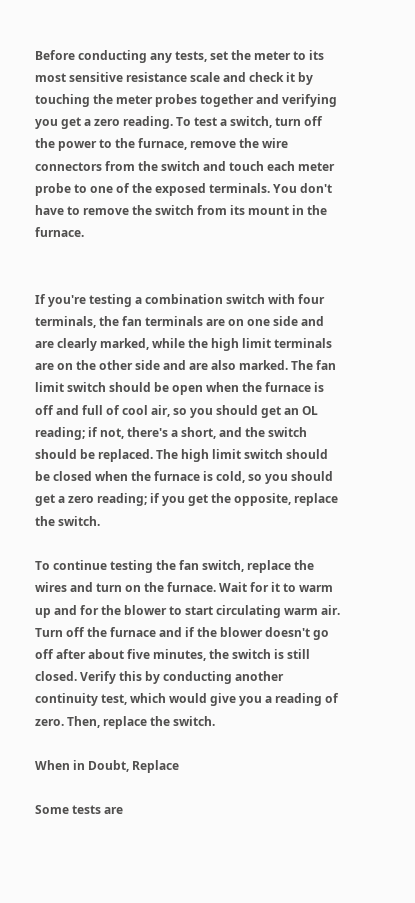Before conducting any tests, set the meter to its most sensitive resistance scale and check it by touching the meter probes together and verifying you get a zero reading. To test a switch, turn off the power to the furnace, remove the wire connectors from the switch and touch each meter probe to one of the exposed terminals. You don't have to remove the switch from its mount in the furnace.


If you're testing a combination switch with four terminals, the fan terminals are on one side and are clearly marked, while the high limit terminals are on the other side and are also marked. The fan limit switch should be open when the furnace is off and full of cool air, so you should get an OL reading; if not, there's a short, and the switch should be replaced. The high limit switch should be closed when the furnace is cold, so you should get a zero reading; if you get the opposite, replace the switch.

To continue testing the fan switch, replace the wires and turn on the furnace. Wait for it to warm up and for the blower to start circulating warm air. Turn off the furnace and if the blower doesn't go off after about five minutes, the switch is still closed. Verify this by conducting another continuity test, which would give you a reading of zero. Then, replace the switch.

When in Doubt, Replace

Some tests are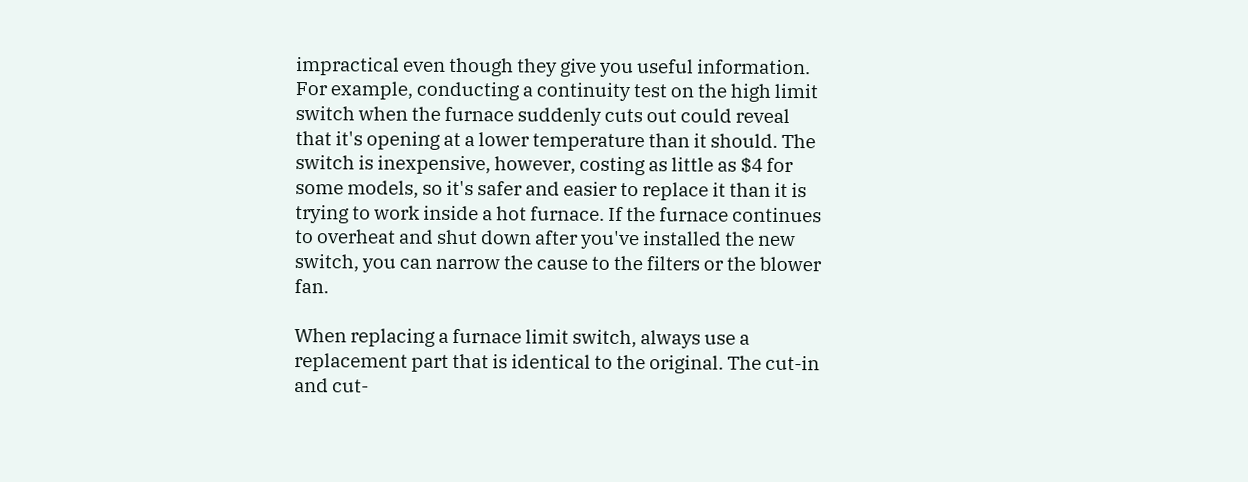impractical even though they give you useful information. For example, conducting a continuity test on the high limit switch when the furnace suddenly cuts out could reveal that it's opening at a lower temperature than it should. The switch is inexpensive, however, costing as little as $4 for some models, so it's safer and easier to replace it than it is trying to work inside a hot furnace. If the furnace continues to overheat and shut down after you've installed the new switch, you can narrow the cause to the filters or the blower fan.

When replacing a furnace limit switch, always use a replacement part that is identical to the original. The cut-in and cut-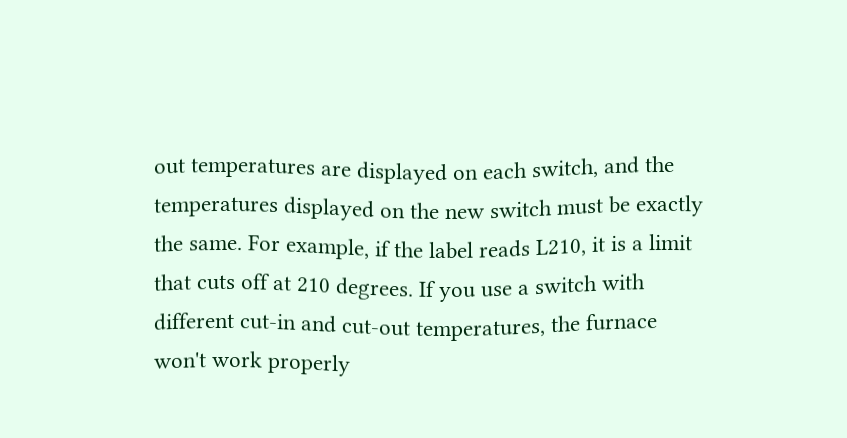out temperatures are displayed on each switch, and the temperatures displayed on the new switch must be exactly the same. For example, if the label reads L210, it is a limit that cuts off at 210 degrees. If you use a switch with different cut-in and cut-out temperatures, the furnace won't work properly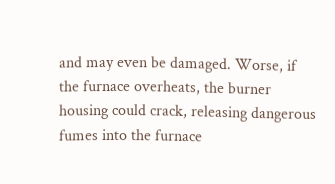and may even be damaged. Worse, if the furnace overheats, the burner housing could crack, releasing dangerous fumes into the furnace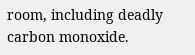room, including deadly carbon monoxide.